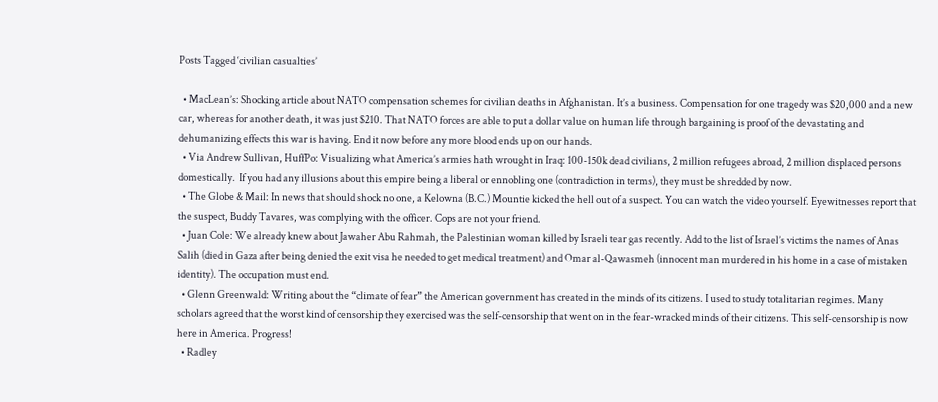Posts Tagged ‘civilian casualties’

  • MacLean’s: Shocking article about NATO compensation schemes for civilian deaths in Afghanistan. It’s a business. Compensation for one tragedy was $20,000 and a new car, whereas for another death, it was just $210. That NATO forces are able to put a dollar value on human life through bargaining is proof of the devastating and dehumanizing effects this war is having. End it now before any more blood ends up on our hands.
  • Via Andrew Sullivan, HuffPo: Visualizing what America’s armies hath wrought in Iraq: 100-150k dead civilians, 2 million refugees abroad, 2 million displaced persons domestically.  If you had any illusions about this empire being a liberal or ennobling one (contradiction in terms), they must be shredded by now.
  • The Globe & Mail: In news that should shock no one, a Kelowna (B.C.) Mountie kicked the hell out of a suspect. You can watch the video yourself. Eyewitnesses report that the suspect, Buddy Tavares, was complying with the officer. Cops are not your friend.
  • Juan Cole: We already knew about Jawaher Abu Rahmah, the Palestinian woman killed by Israeli tear gas recently. Add to the list of Israel’s victims the names of Anas Salih (died in Gaza after being denied the exit visa he needed to get medical treatment) and Omar al-Qawasmeh (innocent man murdered in his home in a case of mistaken identity). The occupation must end.
  • Glenn Greenwald: Writing about the “climate of fear” the American government has created in the minds of its citizens. I used to study totalitarian regimes. Many scholars agreed that the worst kind of censorship they exercised was the self-censorship that went on in the fear-wracked minds of their citizens. This self-censorship is now here in America. Progress!
  • Radley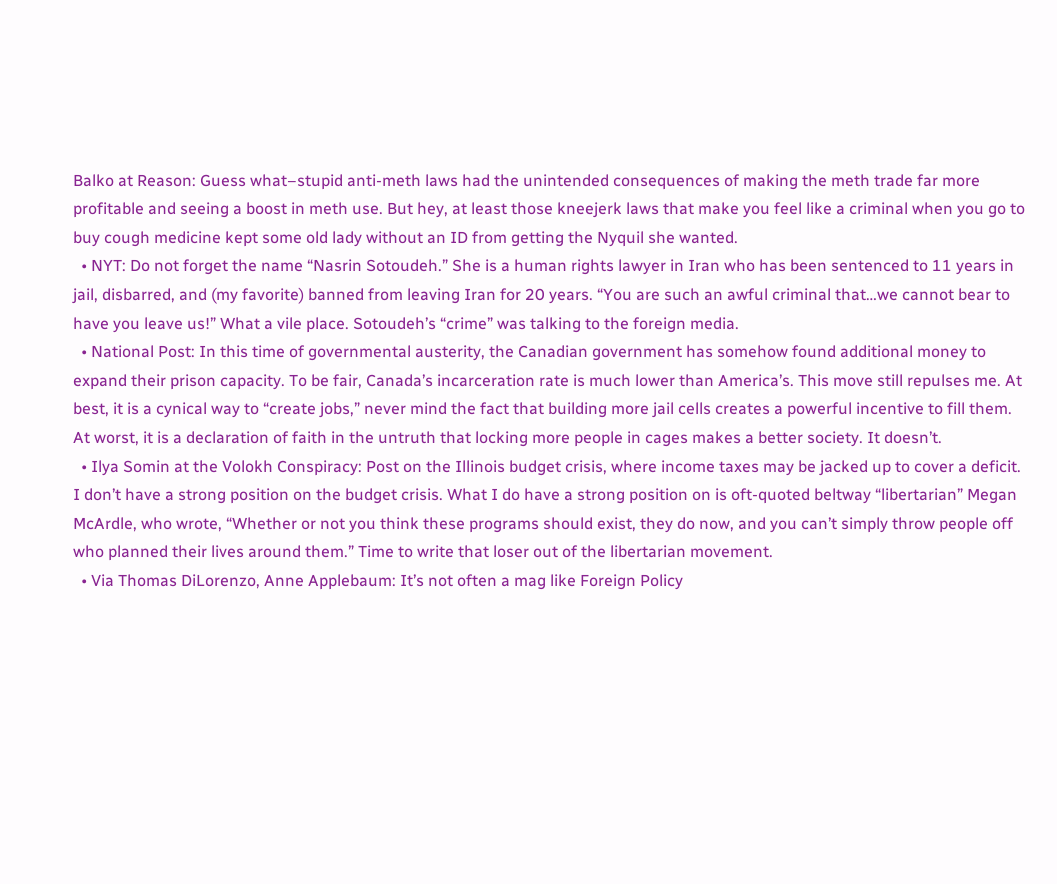Balko at Reason: Guess what–stupid anti-meth laws had the unintended consequences of making the meth trade far more profitable and seeing a boost in meth use. But hey, at least those kneejerk laws that make you feel like a criminal when you go to buy cough medicine kept some old lady without an ID from getting the Nyquil she wanted.
  • NYT: Do not forget the name “Nasrin Sotoudeh.” She is a human rights lawyer in Iran who has been sentenced to 11 years in jail, disbarred, and (my favorite) banned from leaving Iran for 20 years. “You are such an awful criminal that…we cannot bear to have you leave us!” What a vile place. Sotoudeh’s “crime” was talking to the foreign media.
  • National Post: In this time of governmental austerity, the Canadian government has somehow found additional money to expand their prison capacity. To be fair, Canada’s incarceration rate is much lower than America’s. This move still repulses me. At best, it is a cynical way to “create jobs,” never mind the fact that building more jail cells creates a powerful incentive to fill them. At worst, it is a declaration of faith in the untruth that locking more people in cages makes a better society. It doesn’t.
  • Ilya Somin at the Volokh Conspiracy: Post on the Illinois budget crisis, where income taxes may be jacked up to cover a deficit. I don’t have a strong position on the budget crisis. What I do have a strong position on is oft-quoted beltway “libertarian” Megan McArdle, who wrote, “Whether or not you think these programs should exist, they do now, and you can’t simply throw people off who planned their lives around them.” Time to write that loser out of the libertarian movement.
  • Via Thomas DiLorenzo, Anne Applebaum: It’s not often a mag like Foreign Policy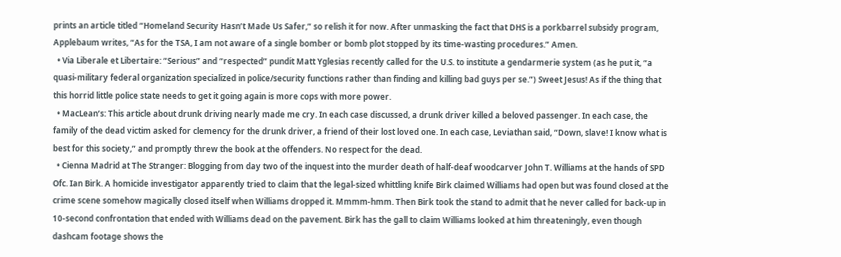prints an article titled “Homeland Security Hasn’t Made Us Safer,” so relish it for now. After unmasking the fact that DHS is a porkbarrel subsidy program, Applebaum writes, “As for the TSA, I am not aware of a single bomber or bomb plot stopped by its time-wasting procedures.” Amen.
  • Via Liberale et Libertaire: “Serious” and “respected” pundit Matt Yglesias recently called for the U.S. to institute a gendarmerie system (as he put it, “a quasi-military federal organization specialized in police/security functions rather than finding and killing bad guys per se.”) Sweet Jesus! As if the thing that this horrid little police state needs to get it going again is more cops with more power.
  • MacLean’s: This article about drunk driving nearly made me cry. In each case discussed, a drunk driver killed a beloved passenger. In each case, the family of the dead victim asked for clemency for the drunk driver, a friend of their lost loved one. In each case, Leviathan said, “Down, slave! I know what is best for this society,” and promptly threw the book at the offenders. No respect for the dead.
  • Cienna Madrid at The Stranger: Blogging from day two of the inquest into the murder death of half-deaf woodcarver John T. Williams at the hands of SPD Ofc. Ian Birk. A homicide investigator apparently tried to claim that the legal-sized whittling knife Birk claimed Williams had open but was found closed at the crime scene somehow magically closed itself when Williams dropped it. Mmmm-hmm. Then Birk took the stand to admit that he never called for back-up in 10-second confrontation that ended with Williams dead on the pavement. Birk has the gall to claim Williams looked at him threateningly, even though dashcam footage shows the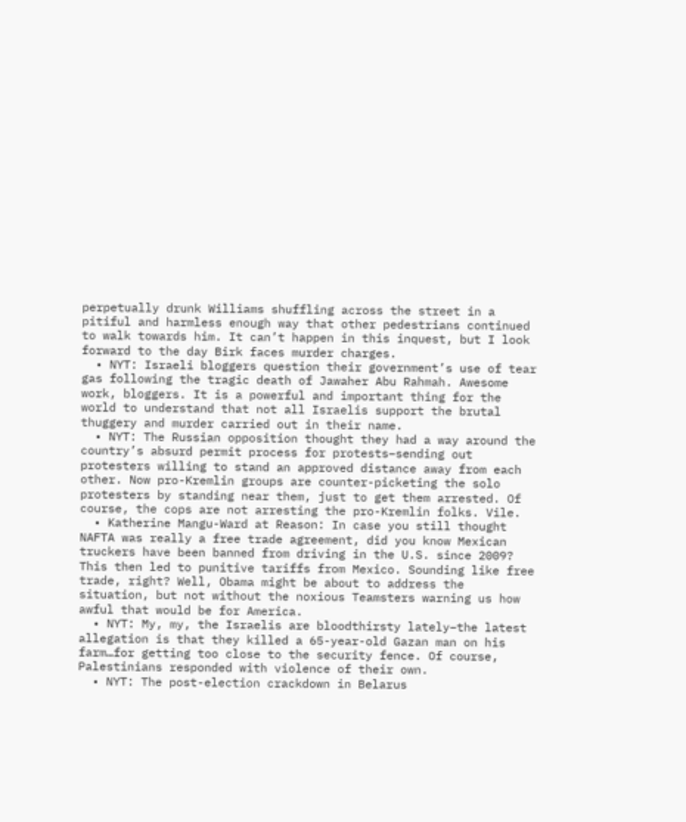perpetually drunk Williams shuffling across the street in a pitiful and harmless enough way that other pedestrians continued to walk towards him. It can’t happen in this inquest, but I look forward to the day Birk faces murder charges.
  • NYT: Israeli bloggers question their government’s use of tear gas following the tragic death of Jawaher Abu Rahmah. Awesome work, bloggers. It is a powerful and important thing for the world to understand that not all Israelis support the brutal thuggery and murder carried out in their name.
  • NYT: The Russian opposition thought they had a way around the country’s absurd permit process for protests–sending out protesters willing to stand an approved distance away from each other. Now pro-Kremlin groups are counter-picketing the solo protesters by standing near them, just to get them arrested. Of course, the cops are not arresting the pro-Kremlin folks. Vile.
  • Katherine Mangu-Ward at Reason: In case you still thought NAFTA was really a free trade agreement, did you know Mexican truckers have been banned from driving in the U.S. since 2009? This then led to punitive tariffs from Mexico. Sounding like free trade, right? Well, Obama might be about to address the situation, but not without the noxious Teamsters warning us how awful that would be for America.
  • NYT: My, my, the Israelis are bloodthirsty lately–the latest allegation is that they killed a 65-year-old Gazan man on his farm…for getting too close to the security fence. Of course, Palestinians responded with violence of their own.
  • NYT: The post-election crackdown in Belarus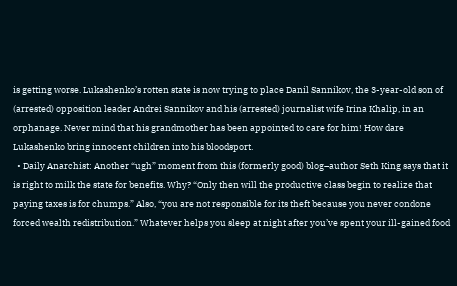is getting worse. Lukashenko’s rotten state is now trying to place Danil Sannikov, the 3-year-old son of (arrested) opposition leader Andrei Sannikov and his (arrested) journalist wife Irina Khalip, in an orphanage. Never mind that his grandmother has been appointed to care for him! How dare Lukashenko bring innocent children into his bloodsport.
  • Daily Anarchist: Another “ugh” moment from this (formerly good) blog–author Seth King says that it is right to milk the state for benefits. Why? “Only then will the productive class begin to realize that paying taxes is for chumps.” Also, “you are not responsible for its theft because you never condone forced wealth redistribution.” Whatever helps you sleep at night after you’ve spent your ill-gained food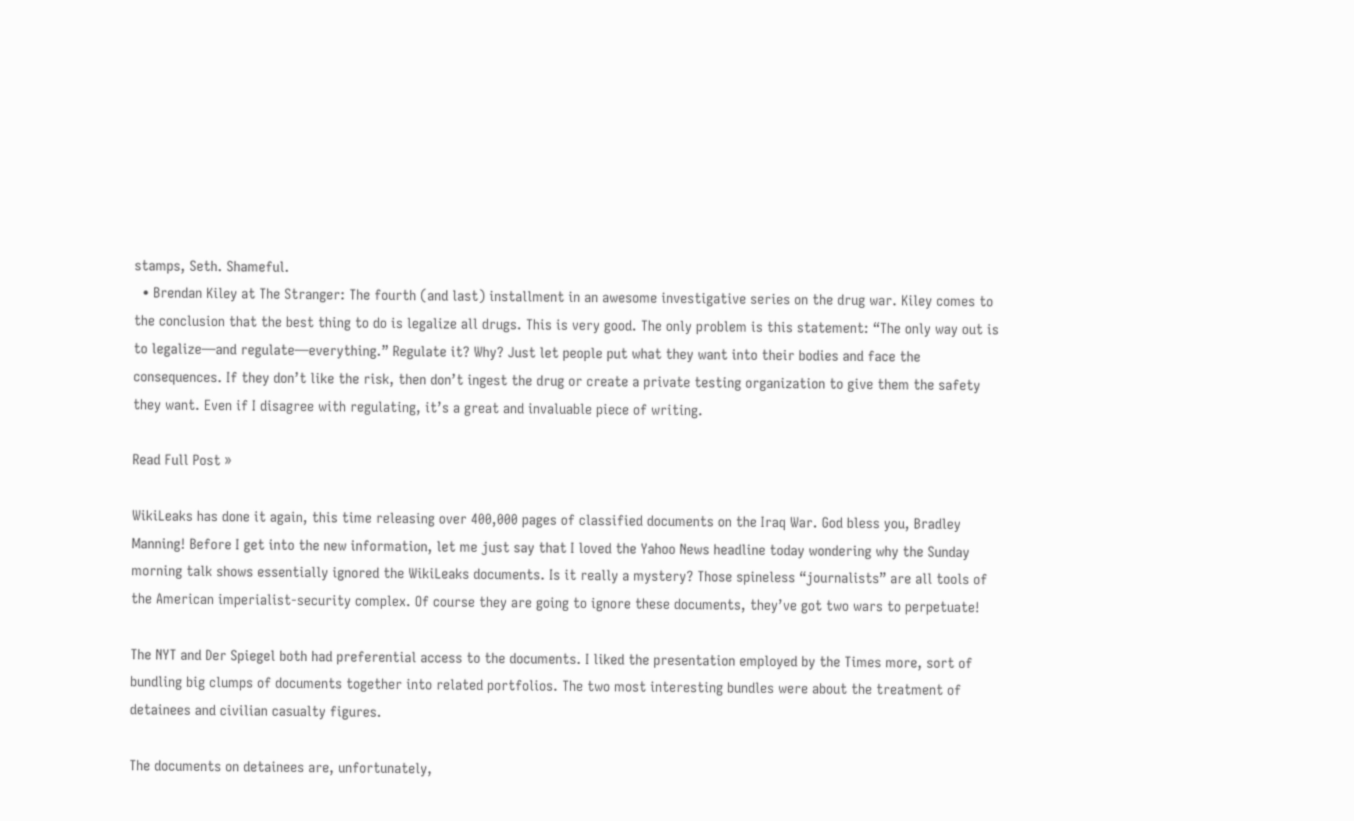stamps, Seth. Shameful.
  • Brendan Kiley at The Stranger: The fourth (and last) installment in an awesome investigative series on the drug war. Kiley comes to the conclusion that the best thing to do is legalize all drugs. This is very good. The only problem is this statement: “The only way out is to legalize—and regulate—everything.” Regulate it? Why? Just let people put what they want into their bodies and face the consequences. If they don’t like the risk, then don’t ingest the drug or create a private testing organization to give them the safety they want. Even if I disagree with regulating, it’s a great and invaluable piece of writing.

Read Full Post »

WikiLeaks has done it again, this time releasing over 400,000 pages of classified documents on the Iraq War. God bless you, Bradley Manning! Before I get into the new information, let me just say that I loved the Yahoo News headline today wondering why the Sunday morning talk shows essentially ignored the WikiLeaks documents. Is it really a mystery? Those spineless “journalists” are all tools of the American imperialist-security complex. Of course they are going to ignore these documents, they’ve got two wars to perpetuate!

The NYT and Der Spiegel both had preferential access to the documents. I liked the presentation employed by the Times more, sort of bundling big clumps of documents together into related portfolios. The two most interesting bundles were about the treatment of detainees and civilian casualty figures.

The documents on detainees are, unfortunately,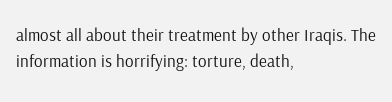almost all about their treatment by other Iraqis. The information is horrifying: torture, death,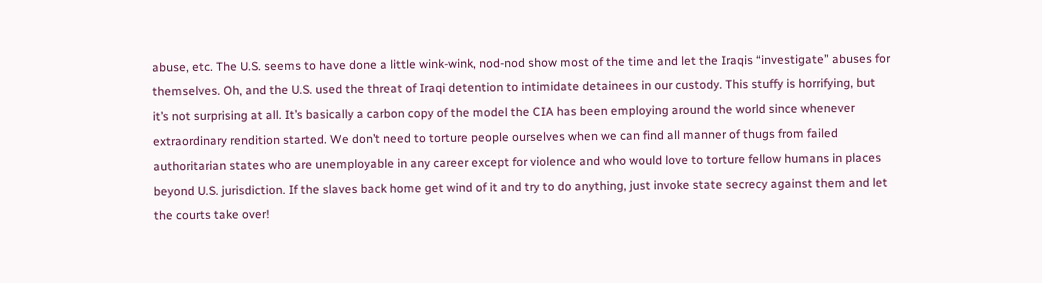abuse, etc. The U.S. seems to have done a little wink-wink, nod-nod show most of the time and let the Iraqis “investigate” abuses for themselves. Oh, and the U.S. used the threat of Iraqi detention to intimidate detainees in our custody. This stuffy is horrifying, but it’s not surprising at all. It’s basically a carbon copy of the model the CIA has been employing around the world since whenever extraordinary rendition started. We don’t need to torture people ourselves when we can find all manner of thugs from failed authoritarian states who are unemployable in any career except for violence and who would love to torture fellow humans in places beyond U.S. jurisdiction. If the slaves back home get wind of it and try to do anything, just invoke state secrecy against them and let the courts take over!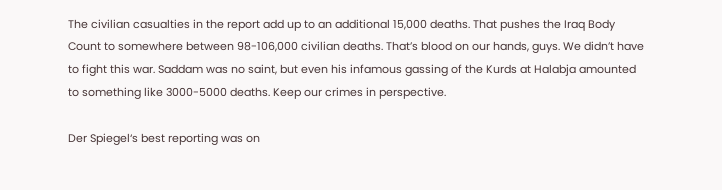The civilian casualties in the report add up to an additional 15,000 deaths. That pushes the Iraq Body Count to somewhere between 98-106,000 civilian deaths. That’s blood on our hands, guys. We didn’t have to fight this war. Saddam was no saint, but even his infamous gassing of the Kurds at Halabja amounted to something like 3000-5000 deaths. Keep our crimes in perspective.

Der Spiegel‘s best reporting was on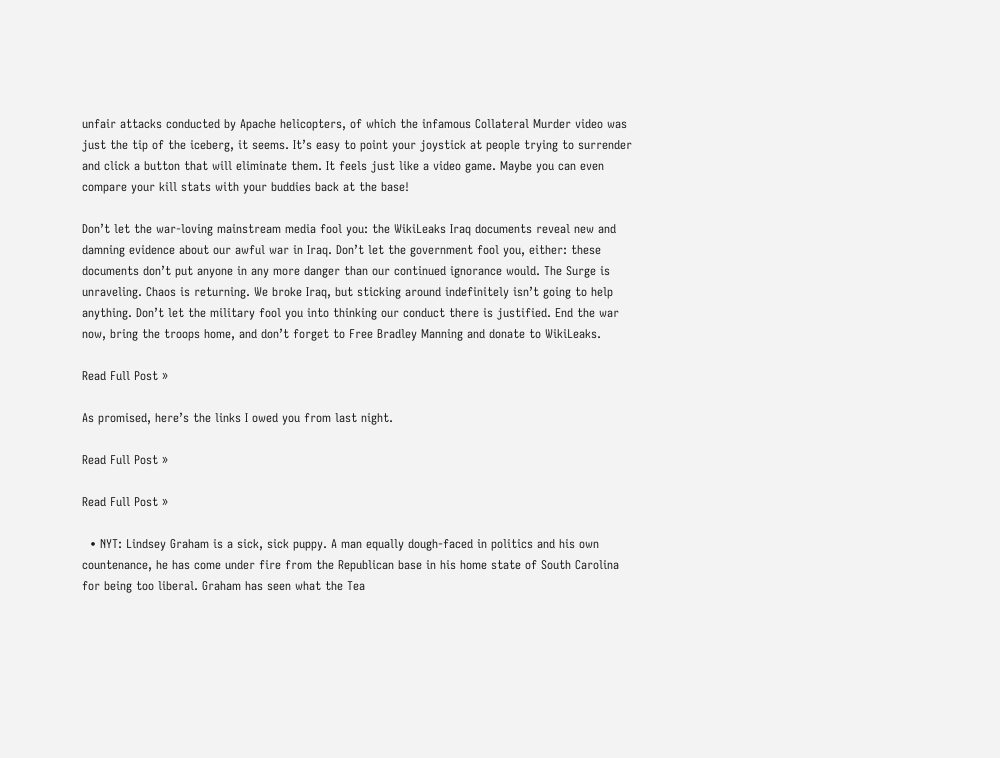unfair attacks conducted by Apache helicopters, of which the infamous Collateral Murder video was just the tip of the iceberg, it seems. It’s easy to point your joystick at people trying to surrender and click a button that will eliminate them. It feels just like a video game. Maybe you can even compare your kill stats with your buddies back at the base!

Don’t let the war-loving mainstream media fool you: the WikiLeaks Iraq documents reveal new and damning evidence about our awful war in Iraq. Don’t let the government fool you, either: these documents don’t put anyone in any more danger than our continued ignorance would. The Surge is unraveling. Chaos is returning. We broke Iraq, but sticking around indefinitely isn’t going to help anything. Don’t let the military fool you into thinking our conduct there is justified. End the war now, bring the troops home, and don’t forget to Free Bradley Manning and donate to WikiLeaks.

Read Full Post »

As promised, here’s the links I owed you from last night.

Read Full Post »

Read Full Post »

  • NYT: Lindsey Graham is a sick, sick puppy. A man equally dough-faced in politics and his own countenance, he has come under fire from the Republican base in his home state of South Carolina for being too liberal. Graham has seen what the Tea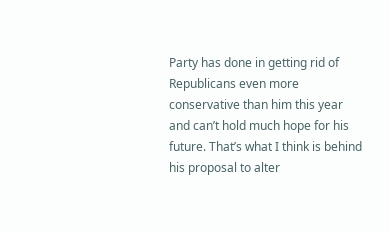Party has done in getting rid of Republicans even more conservative than him this year and can’t hold much hope for his future. That’s what I think is behind his proposal to alter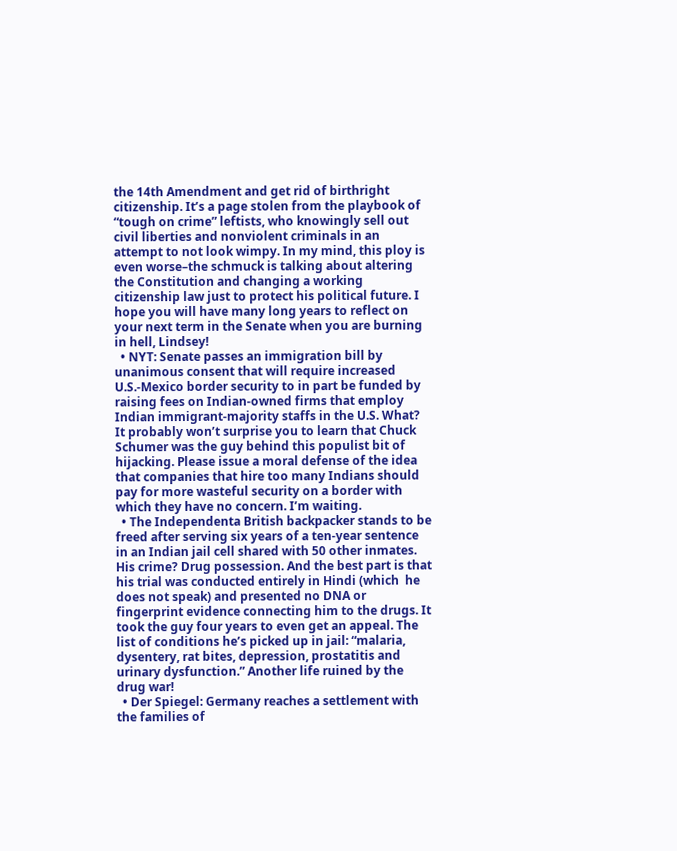the 14th Amendment and get rid of birthright citizenship. It’s a page stolen from the playbook of “tough on crime” leftists, who knowingly sell out civil liberties and nonviolent criminals in an attempt to not look wimpy. In my mind, this ploy is even worse–the schmuck is talking about altering the Constitution and changing a working citizenship law just to protect his political future. I hope you will have many long years to reflect on your next term in the Senate when you are burning in hell, Lindsey!
  • NYT: Senate passes an immigration bill by unanimous consent that will require increased U.S.-Mexico border security to in part be funded by raising fees on Indian-owned firms that employ Indian immigrant-majority staffs in the U.S. What? It probably won’t surprise you to learn that Chuck Schumer was the guy behind this populist bit of hijacking. Please issue a moral defense of the idea that companies that hire too many Indians should pay for more wasteful security on a border with which they have no concern. I’m waiting.
  • The Independenta British backpacker stands to be freed after serving six years of a ten-year sentence in an Indian jail cell shared with 50 other inmates. His crime? Drug possession. And the best part is that his trial was conducted entirely in Hindi (which  he does not speak) and presented no DNA or fingerprint evidence connecting him to the drugs. It took the guy four years to even get an appeal. The list of conditions he’s picked up in jail: “malaria, dysentery, rat bites, depression, prostatitis and urinary dysfunction.” Another life ruined by the drug war!
  • Der Spiegel: Germany reaches a settlement with the families of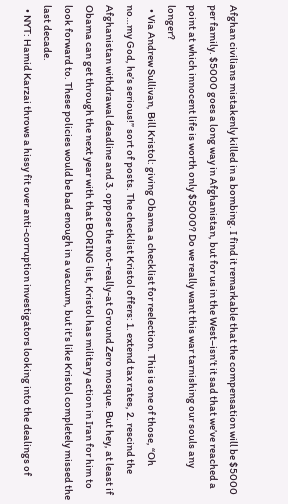Afghan civilians mistakenly killed in a bombing. I find it remarkable that the compensation will be $5000 per family. $5000 goes a long way in Afghanistan, but for us in the West–isn’t it sad that we’ve reached a point at which innocent life is worth only $5000? Do we really want this war tarnishing our souls any longer?
  • Via Andrew Sullivan, Bill Kristol: giving Obama a checklist for reelection. This is one of those, “Oh no…my God, he’s serious!” sort of posts. The checklist Kristol offers: 1. extend tax rates, 2. rescind the Afghanistan withdrawal deadline and 3. oppose the not-really-at Ground Zero mosque. But hey, at least if Obama can get through the next year with that BORING list, Kristol has military action in Iran for him to look forward to. These policies would be bad enough in a vacuum, but it’s like Kristol completely missed the last decade.
  • NYT: Hamid Karzai throws a hissy fit over anti-corruption investigators looking into the dealings of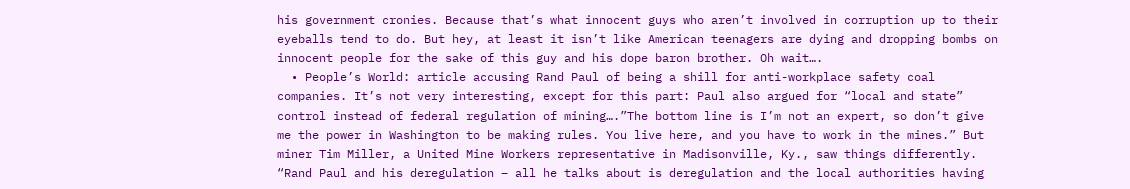his government cronies. Because that’s what innocent guys who aren’t involved in corruption up to their eyeballs tend to do. But hey, at least it isn’t like American teenagers are dying and dropping bombs on innocent people for the sake of this guy and his dope baron brother. Oh wait….
  • People’s World: article accusing Rand Paul of being a shill for anti-workplace safety coal companies. It’s not very interesting, except for this part: Paul also argued for “local and state” control instead of federal regulation of mining….”The bottom line is I’m not an expert, so don’t give me the power in Washington to be making rules. You live here, and you have to work in the mines.” But miner Tim Miller, a United Mine Workers representative in Madisonville, Ky., saw things differently. “Rand Paul and his deregulation – all he talks about is deregulation and the local authorities having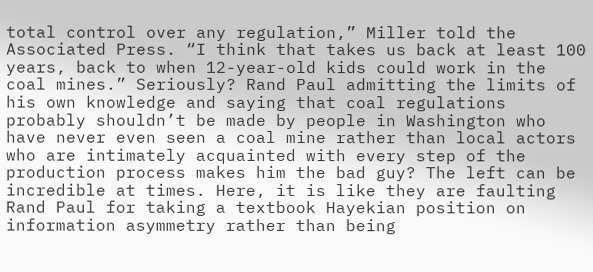total control over any regulation,” Miller told the Associated Press. “I think that takes us back at least 100 years, back to when 12-year-old kids could work in the coal mines.” Seriously? Rand Paul admitting the limits of his own knowledge and saying that coal regulations probably shouldn’t be made by people in Washington who have never even seen a coal mine rather than local actors who are intimately acquainted with every step of the production process makes him the bad guy? The left can be incredible at times. Here, it is like they are faulting Rand Paul for taking a textbook Hayekian position on information asymmetry rather than being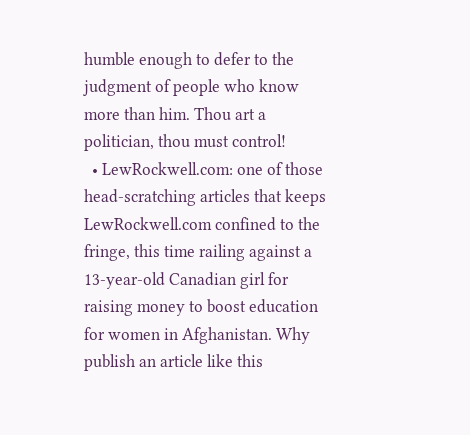humble enough to defer to the judgment of people who know more than him. Thou art a politician, thou must control!
  • LewRockwell.com: one of those head-scratching articles that keeps LewRockwell.com confined to the fringe, this time railing against a 13-year-old Canadian girl for raising money to boost education for women in Afghanistan. Why publish an article like this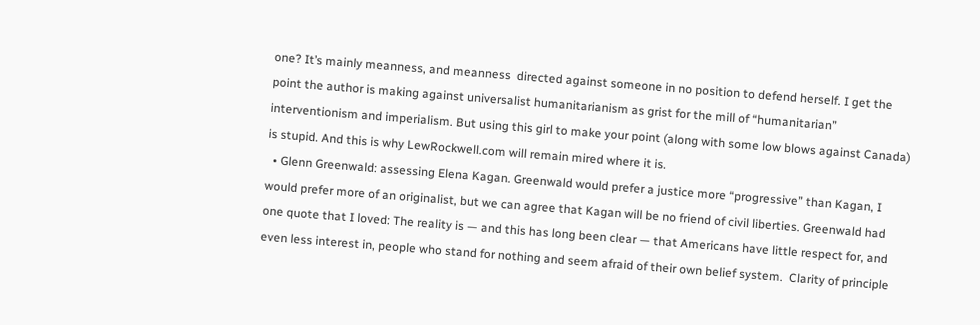one? It’s mainly meanness, and meanness  directed against someone in no position to defend herself. I get the point the author is making against universalist humanitarianism as grist for the mill of “humanitarian” interventionism and imperialism. But using this girl to make your point (along with some low blows against Canada) is stupid. And this is why LewRockwell.com will remain mired where it is.
  • Glenn Greenwald: assessing Elena Kagan. Greenwald would prefer a justice more “progressive” than Kagan, I would prefer more of an originalist, but we can agree that Kagan will be no friend of civil liberties. Greenwald had one quote that I loved: The reality is — and this has long been clear — that Americans have little respect for, and even less interest in, people who stand for nothing and seem afraid of their own belief system.  Clarity of principle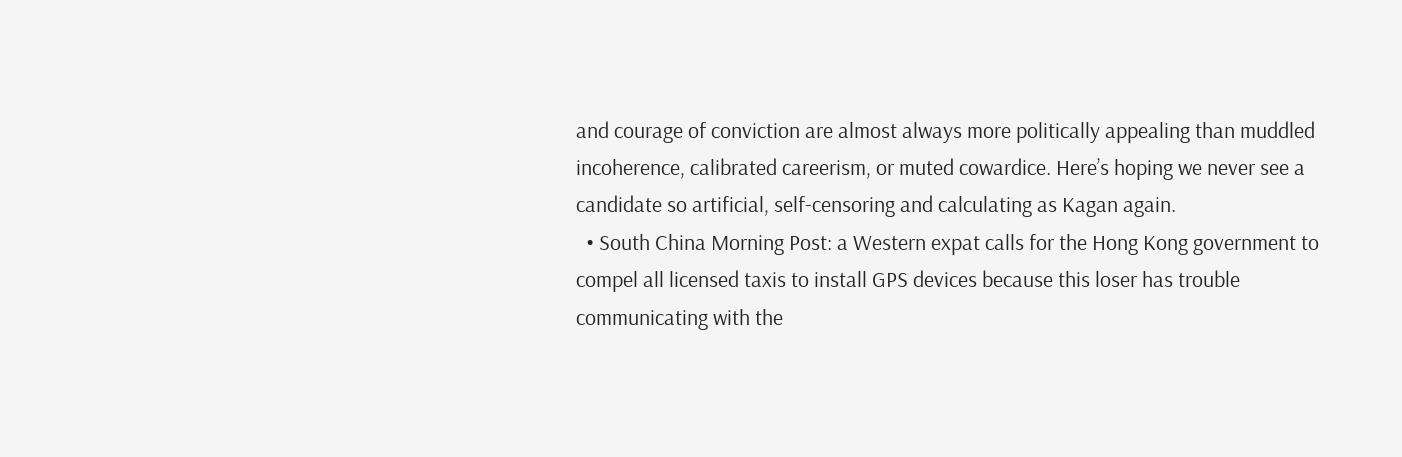and courage of conviction are almost always more politically appealing than muddled incoherence, calibrated careerism, or muted cowardice. Here’s hoping we never see a candidate so artificial, self-censoring and calculating as Kagan again.
  • South China Morning Post: a Western expat calls for the Hong Kong government to compel all licensed taxis to install GPS devices because this loser has trouble communicating with the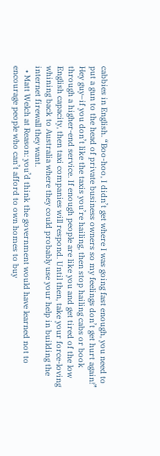cabbies in English. “Boo-hoo, I didn’t get where I was going fast enough, you need to put a gun to the head of private business owners so my feelings don’t get hurt again!” Hey guy–if you don’t like the taxis you’re hailing, then stop hailing cabs or book through a higher-end service. If enough people are like you and get tired of the low English capacity, then taxi companies will respond. Until then, take your force-loving whining back to Australia where they could probably use your help in building the internet firewall they want.
  • Matt Welch at Reason: you’d think the government would have learned not to encourage people who can’t afford to own homes to buy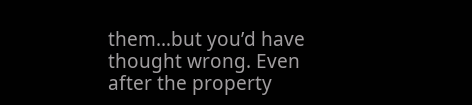them…but you’d have thought wrong. Even after the property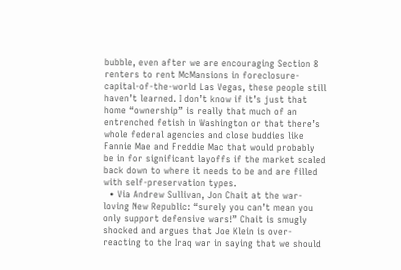bubble, even after we are encouraging Section 8 renters to rent McMansions in foreclosure-capital-of-the-world Las Vegas, these people still haven’t learned. I don’t know if it’s just that home “ownership” is really that much of an entrenched fetish in Washington or that there’s whole federal agencies and close buddies like Fannie Mae and Freddie Mac that would probably be in for significant layoffs if the market scaled back down to where it needs to be and are filled with self-preservation types.
  • Via Andrew Sullivan, Jon Chait at the war-loving New Republic: “surely you can’t mean you only support defensive wars!” Chait is smugly shocked and argues that Joe Klein is over-reacting to the Iraq war in saying that we should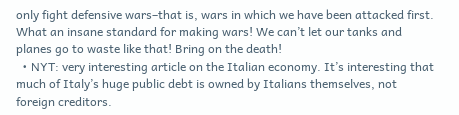only fight defensive wars–that is, wars in which we have been attacked first. What an insane standard for making wars! We can’t let our tanks and planes go to waste like that! Bring on the death!
  • NYT: very interesting article on the Italian economy. It’s interesting that much of Italy’s huge public debt is owned by Italians themselves, not foreign creditors.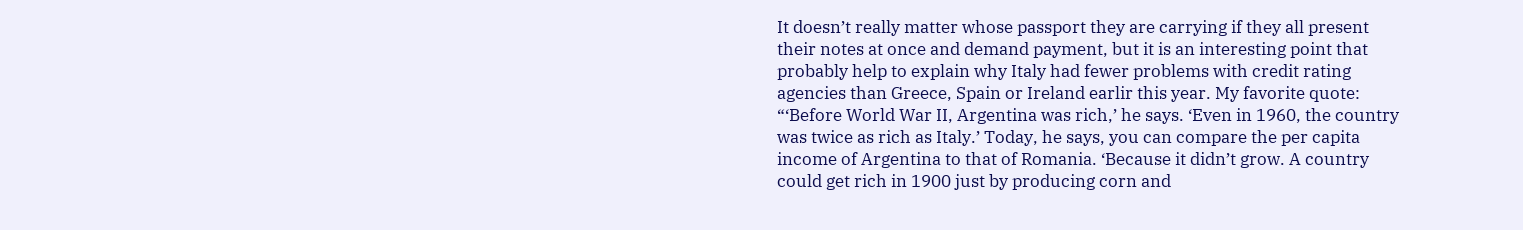It doesn’t really matter whose passport they are carrying if they all present their notes at once and demand payment, but it is an interesting point that probably help to explain why Italy had fewer problems with credit rating agencies than Greece, Spain or Ireland earlir this year. My favorite quote: “‘Before World War II, Argentina was rich,’ he says. ‘Even in 1960, the country was twice as rich as Italy.’ Today, he says, you can compare the per capita income of Argentina to that of Romania. ‘Because it didn’t grow. A country could get rich in 1900 just by producing corn and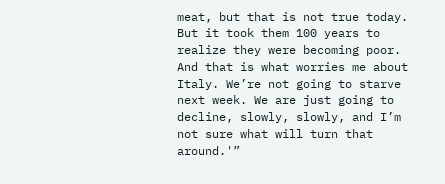meat, but that is not true today. But it took them 100 years to realize they were becoming poor. And that is what worries me about Italy. We’re not going to starve next week. We are just going to decline, slowly, slowly, and I’m not sure what will turn that around.'”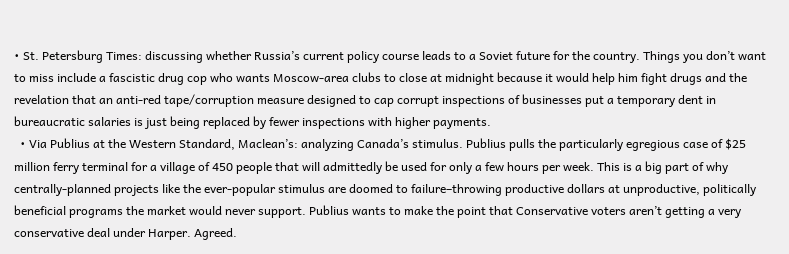• St. Petersburg Times: discussing whether Russia’s current policy course leads to a Soviet future for the country. Things you don’t want to miss include a fascistic drug cop who wants Moscow-area clubs to close at midnight because it would help him fight drugs and the revelation that an anti-red tape/corruption measure designed to cap corrupt inspections of businesses put a temporary dent in bureaucratic salaries is just being replaced by fewer inspections with higher payments.
  • Via Publius at the Western Standard, Maclean’s: analyzing Canada’s stimulus. Publius pulls the particularly egregious case of $25 million ferry terminal for a village of 450 people that will admittedly be used for only a few hours per week. This is a big part of why centrally-planned projects like the ever-popular stimulus are doomed to failure–throwing productive dollars at unproductive, politically beneficial programs the market would never support. Publius wants to make the point that Conservative voters aren’t getting a very conservative deal under Harper. Agreed.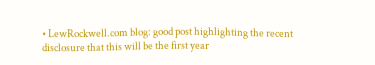• LewRockwell.com blog: good post highlighting the recent disclosure that this will be the first year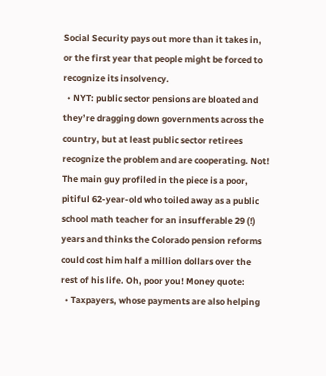Social Security pays out more than it takes in, or the first year that people might be forced to recognize its insolvency.
  • NYT: public sector pensions are bloated and they’re dragging down governments across the country, but at least public sector retirees recognize the problem and are cooperating. Not! The main guy profiled in the piece is a poor, pitiful 62-year-old who toiled away as a public school math teacher for an insufferable 29 (!) years and thinks the Colorado pension reforms could cost him half a million dollars over the rest of his life. Oh, poor you! Money quote:
  • Taxpayers, whose payments are also helping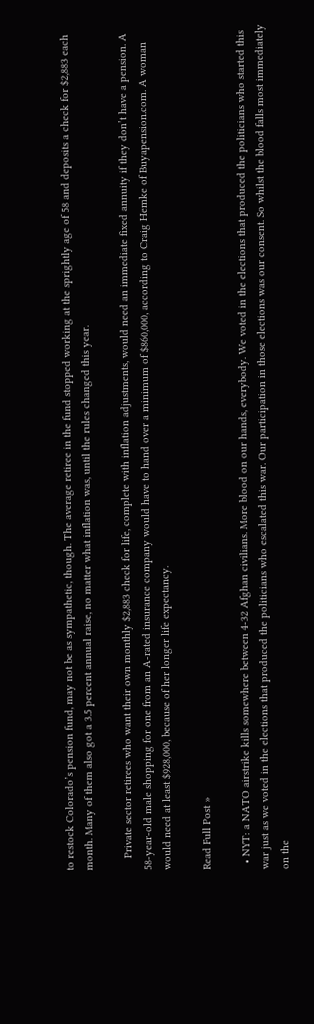to restock Colorado’s pension fund, may not be as sympathetic, though. The average retiree in the fund stopped working at the sprightly age of 58 and deposits a check for $2,883 each month. Many of them also got a 3.5 percent annual raise, no matter what inflation was, until the rules changed this year.

    Private sector retirees who want their own monthly $2,883 check for life, complete with inflation adjustments, would need an immediate fixed annuity if they don’t have a pension. A 58-year-old male shopping for one from an A-rated insurance company would have to hand over a minimum of $860,000, according to Craig Hemke of Buyapension.com. A woman would need at least $928,000, because of her longer life expectancy.

Read Full Post »

  • NYT: a NATO airstrike kills somewhere between 4-32 Afghan civilians. More blood on our hands, everybody. We voted in the elections that produced the politicians who started this war just as we voted in the elections that produced the politicians who escalated this war. Our participation in those elections was our consent. So whilst the blood falls most immediately on the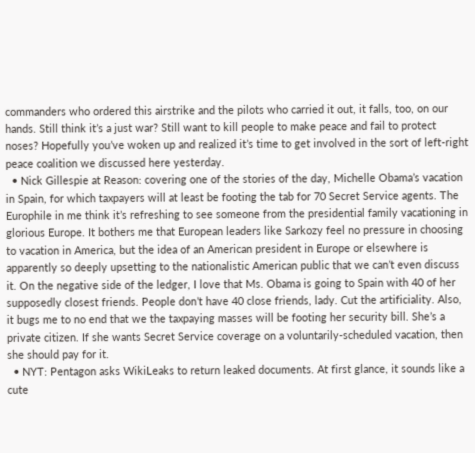commanders who ordered this airstrike and the pilots who carried it out, it falls, too, on our hands. Still think it’s a just war? Still want to kill people to make peace and fail to protect noses? Hopefully you’ve woken up and realized it’s time to get involved in the sort of left-right peace coalition we discussed here yesterday.
  • Nick Gillespie at Reason: covering one of the stories of the day, Michelle Obama’s vacation in Spain, for which taxpayers will at least be footing the tab for 70 Secret Service agents. The Europhile in me think it’s refreshing to see someone from the presidential family vacationing in glorious Europe. It bothers me that European leaders like Sarkozy feel no pressure in choosing to vacation in America, but the idea of an American president in Europe or elsewhere is apparently so deeply upsetting to the nationalistic American public that we can’t even discuss it. On the negative side of the ledger, I love that Ms. Obama is going to Spain with 40 of her supposedly closest friends. People don’t have 40 close friends, lady. Cut the artificiality. Also, it bugs me to no end that we the taxpaying masses will be footing her security bill. She’s a private citizen. If she wants Secret Service coverage on a voluntarily-scheduled vacation, then she should pay for it.
  • NYT: Pentagon asks WikiLeaks to return leaked documents. At first glance, it sounds like a cute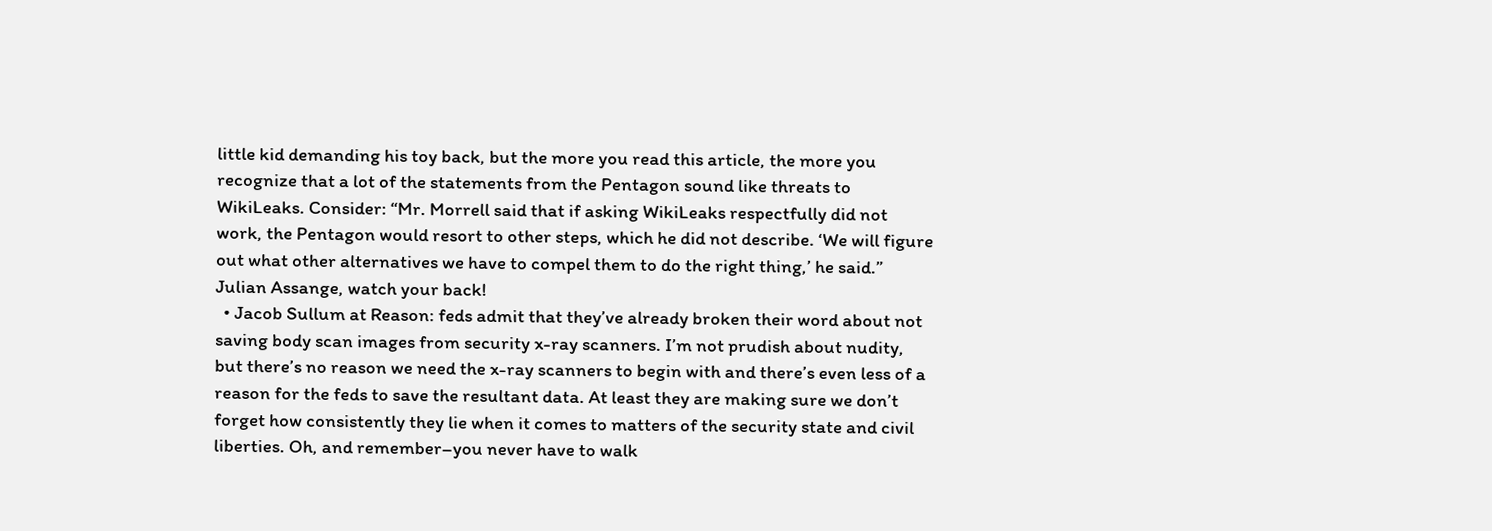little kid demanding his toy back, but the more you read this article, the more you recognize that a lot of the statements from the Pentagon sound like threats to WikiLeaks. Consider: “Mr. Morrell said that if asking WikiLeaks respectfully did not work, the Pentagon would resort to other steps, which he did not describe. ‘We will figure out what other alternatives we have to compel them to do the right thing,’ he said.” Julian Assange, watch your back!
  • Jacob Sullum at Reason: feds admit that they’ve already broken their word about not saving body scan images from security x-ray scanners. I’m not prudish about nudity, but there’s no reason we need the x-ray scanners to begin with and there’s even less of a reason for the feds to save the resultant data. At least they are making sure we don’t forget how consistently they lie when it comes to matters of the security state and civil liberties. Oh, and remember–you never have to walk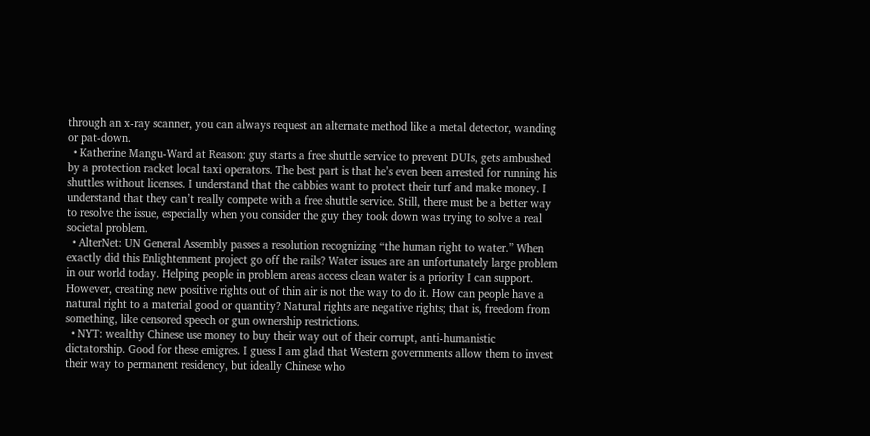through an x-ray scanner, you can always request an alternate method like a metal detector, wanding or pat-down.
  • Katherine Mangu-Ward at Reason: guy starts a free shuttle service to prevent DUIs, gets ambushed by a protection racket local taxi operators. The best part is that he’s even been arrested for running his shuttles without licenses. I understand that the cabbies want to protect their turf and make money. I understand that they can’t really compete with a free shuttle service. Still, there must be a better way to resolve the issue, especially when you consider the guy they took down was trying to solve a real societal problem.
  • AlterNet: UN General Assembly passes a resolution recognizing “the human right to water.” When exactly did this Enlightenment project go off the rails? Water issues are an unfortunately large problem in our world today. Helping people in problem areas access clean water is a priority I can support. However, creating new positive rights out of thin air is not the way to do it. How can people have a natural right to a material good or quantity? Natural rights are negative rights; that is, freedom from something, like censored speech or gun ownership restrictions.
  • NYT: wealthy Chinese use money to buy their way out of their corrupt, anti-humanistic dictatorship. Good for these emigres. I guess I am glad that Western governments allow them to invest their way to permanent residency, but ideally Chinese who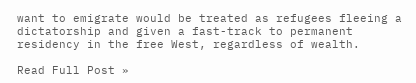want to emigrate would be treated as refugees fleeing a dictatorship and given a fast-track to permanent residency in the free West, regardless of wealth.

Read Full Post »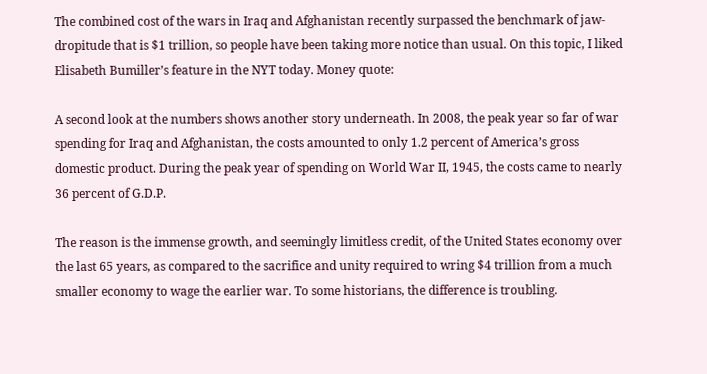The combined cost of the wars in Iraq and Afghanistan recently surpassed the benchmark of jaw-dropitude that is $1 trillion, so people have been taking more notice than usual. On this topic, I liked Elisabeth Bumiller’s feature in the NYT today. Money quote:

A second look at the numbers shows another story underneath. In 2008, the peak year so far of war spending for Iraq and Afghanistan, the costs amounted to only 1.2 percent of America’s gross domestic product. During the peak year of spending on World War II, 1945, the costs came to nearly 36 percent of G.D.P.

The reason is the immense growth, and seemingly limitless credit, of the United States economy over the last 65 years, as compared to the sacrifice and unity required to wring $4 trillion from a much smaller economy to wage the earlier war. To some historians, the difference is troubling.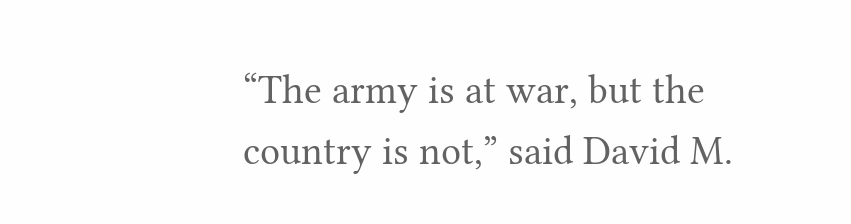“The army is at war, but the country is not,” said David M.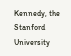Kennedy, the Stanford University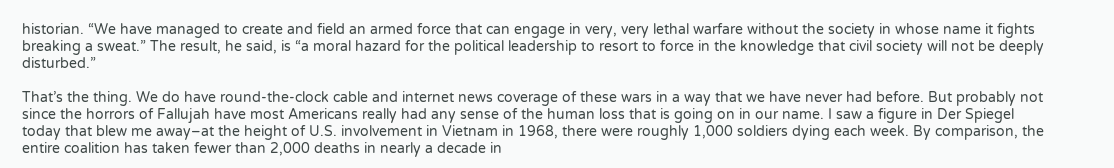historian. “We have managed to create and field an armed force that can engage in very, very lethal warfare without the society in whose name it fights breaking a sweat.” The result, he said, is “a moral hazard for the political leadership to resort to force in the knowledge that civil society will not be deeply disturbed.”

That’s the thing. We do have round-the-clock cable and internet news coverage of these wars in a way that we have never had before. But probably not since the horrors of Fallujah have most Americans really had any sense of the human loss that is going on in our name. I saw a figure in Der Spiegel today that blew me away–at the height of U.S. involvement in Vietnam in 1968, there were roughly 1,000 soldiers dying each week. By comparison, the entire coalition has taken fewer than 2,000 deaths in nearly a decade in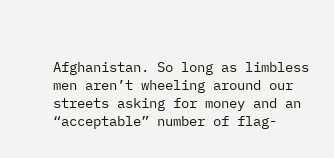Afghanistan. So long as limbless men aren’t wheeling around our streets asking for money and an “acceptable” number of flag-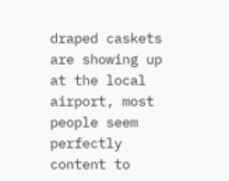draped caskets are showing up at the local airport, most people seem perfectly content to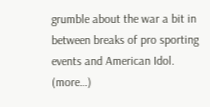grumble about the war a bit in between breaks of pro sporting events and American Idol. (more…)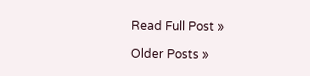Read Full Post »

Older Posts »